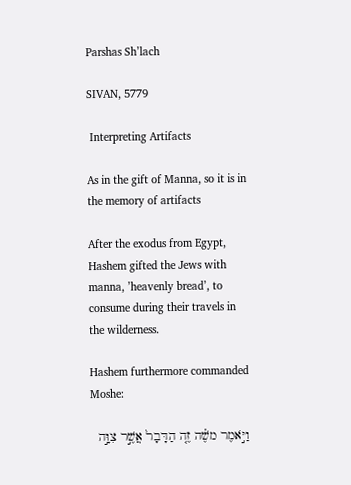Parshas Sh’lach

SIVAN, 5779

 Interpreting Artifacts

As in the gift of Manna, so it is in the memory of artifacts

After the exodus from Egypt, Hashem gifted the Jews with manna, ’heavenly bread’, to consume during their travels in the wilderness.

Hashem furthermore commanded Moshe:

וַיֹּ֣אמֶר משֶׁ֗ה זֶ֤ה הַדָּבָר֙ אֲשֶׁ֣ר צִוָּ֣ה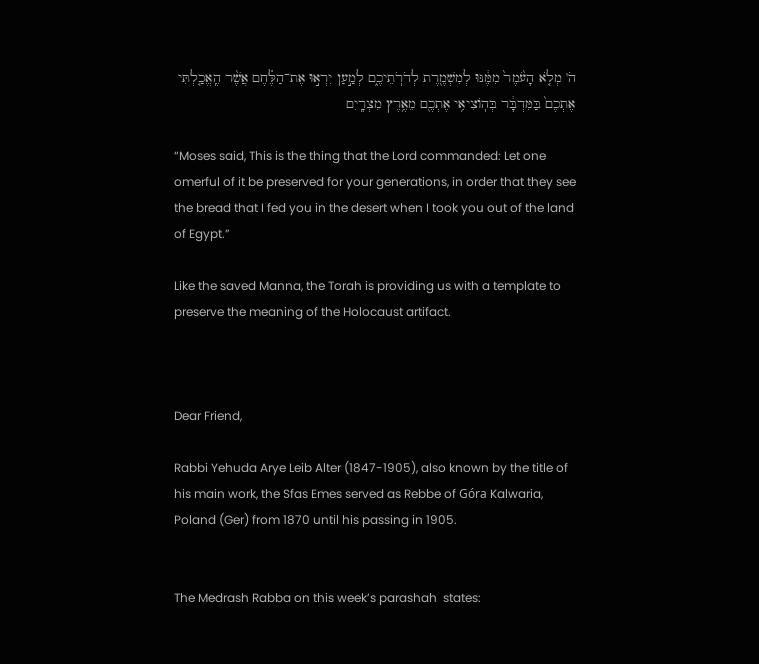הֹ' מְלֹ֤א הָעֹ֨מֶר֙ מִמֶּ֔נּוּ לְמִשְׁמֶ֖רֶת לְדֹרֹֽתֵיכֶ֑ם לְמַ֣עַן יִרְא֣וּ אֶת־הַלֶּ֗חֶם אֲשֶׁ֨ר הֶֽאֱכַ֤לְתִּי אֶתְכֶם֙ בַּמִּדְבָּ֔ר בְּהֽוֹצִיאִ֥י אֶתְכֶ֖ם מֵאֶ֥רֶץ מִצְרָֽיִם

“Moses said, This is the thing that the Lord commanded: Let one omerful of it be preserved for your generations, in order that they see the bread that I fed you in the desert when I took you out of the land of Egypt.”

Like the saved Manna, the Torah is providing us with a template to preserve the meaning of the Holocaust artifact.



Dear Friend,

Rabbi Yehuda Arye Leib Alter (1847-1905), also known by the title of his main work, the Sfas Emes served as Rebbe of Góra Kalwaria, Poland (Ger) from 1870 until his passing in 1905.


The Medrash Rabba on this week’s parashah  states: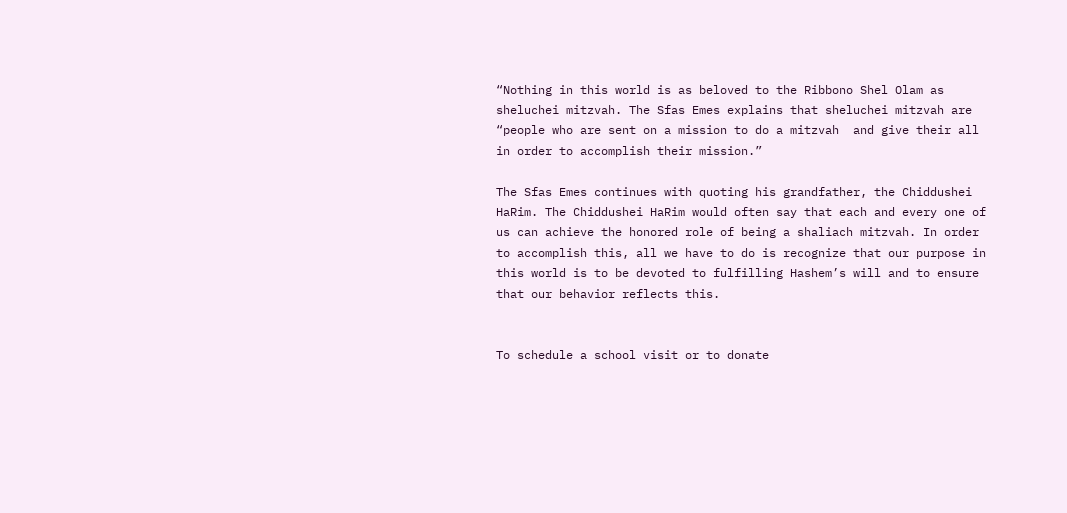“Nothing in this world is as beloved to the Ribbono Shel Olam as sheluchei mitzvah. The Sfas Emes explains that sheluchei mitzvah are “people who are sent on a mission to do a mitzvah  and give their all in order to accomplish their mission.”

The Sfas Emes continues with quoting his grandfather, the Chiddushei HaRim. The Chiddushei HaRim would often say that each and every one of us can achieve the honored role of being a shaliach mitzvah. In order to accomplish this, all we have to do is recognize that our purpose in this world is to be devoted to fulfilling Hashem’s will and to ensure that our behavior reflects this.


To schedule a school visit or to donate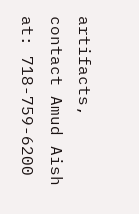artifacts,
contact Amud Aish at: 718-759-6200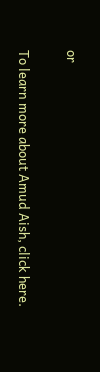or


To learn more about Amud Aish, click here.